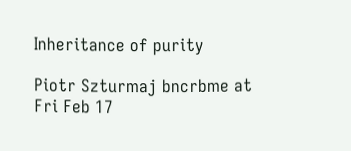Inheritance of purity

Piotr Szturmaj bncrbme at
Fri Feb 17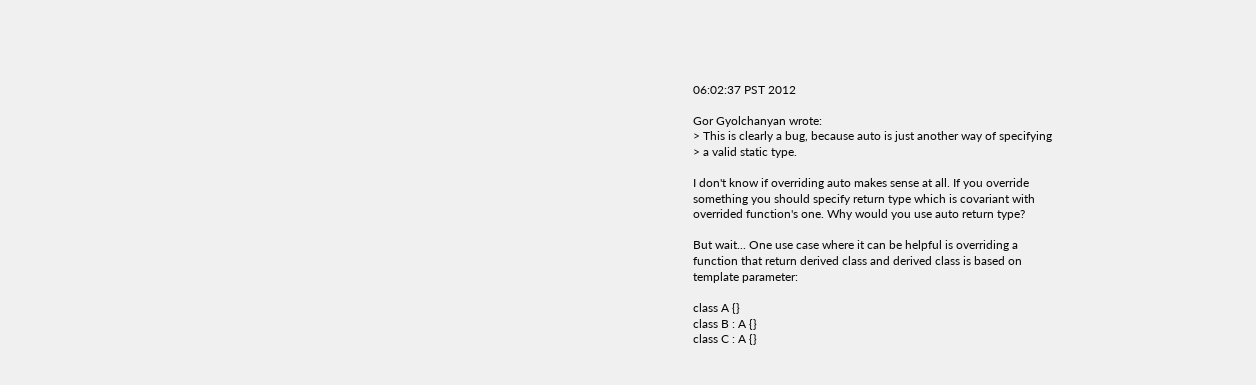06:02:37 PST 2012

Gor Gyolchanyan wrote:
> This is clearly a bug, because auto is just another way of specifying
> a valid static type.

I don't know if overriding auto makes sense at all. If you override
something you should specify return type which is covariant with
overrided function's one. Why would you use auto return type?

But wait... One use case where it can be helpful is overriding a
function that return derived class and derived class is based on
template parameter:

class A {}
class B : A {}
class C : A {}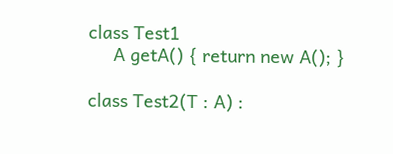class Test1
     A getA() { return new A(); }

class Test2(T : A) :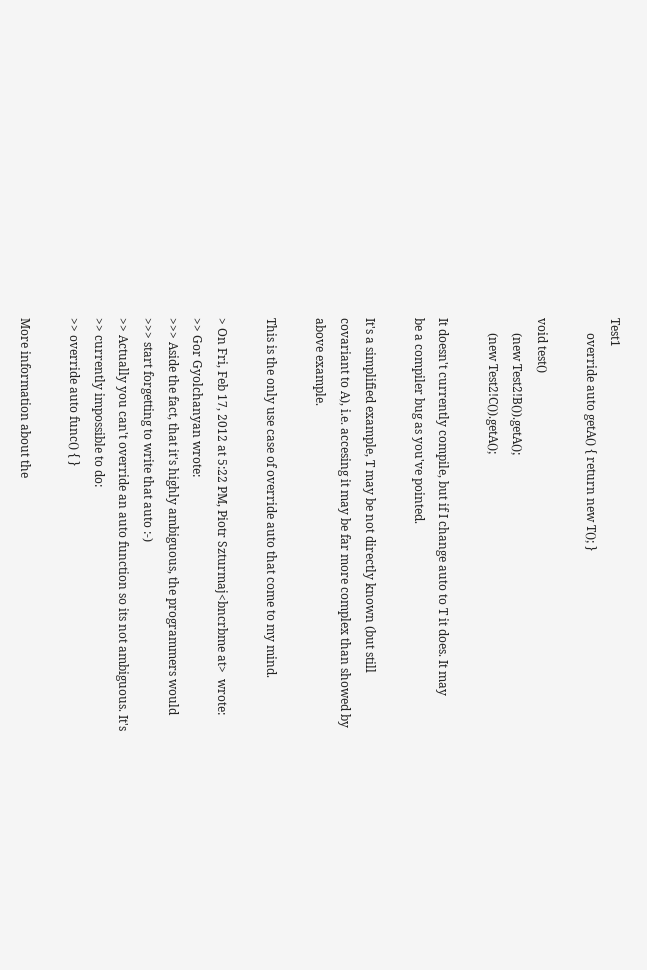Test1
     override auto getA() { return new T(); }

void test()
     (new Test2!B()).getA();
     (new Test2!C()).getA();

It doesn't currently compile, but if I change auto to T it does. It may
be a compiler bug as you've pointed.

It's a simplified example, T may be not directly known (but still
covariant to A), i.e. accesing it may be far more complex than showed by
above example.

This is the only use case of override auto that come to my mind.

> On Fri, Feb 17, 2012 at 5:22 PM, Piotr Szturmaj<bncrbme at>  wrote:
>> Gor Gyolchanyan wrote:
>>> Aside the fact, that it's highly ambiguous, the programmers would
>>> start forgetting to write that auto :-)
>> Actually you can't override an auto function so its not ambiguous. It's
>> currently impossible to do:
>> override auto func() { }

More information about the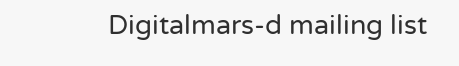Digitalmars-d mailing list